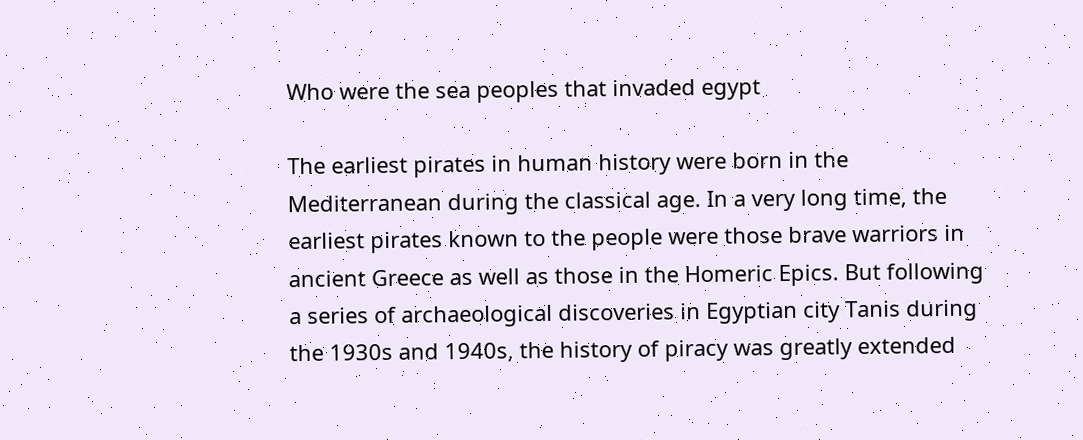Who were the sea peoples that invaded egypt

The earliest pirates in human history were born in the Mediterranean during the classical age. In a very long time, the earliest pirates known to the people were those brave warriors in ancient Greece as well as those in the Homeric Epics. But following a series of archaeological discoveries in Egyptian city Tanis during the 1930s and 1940s, the history of piracy was greatly extended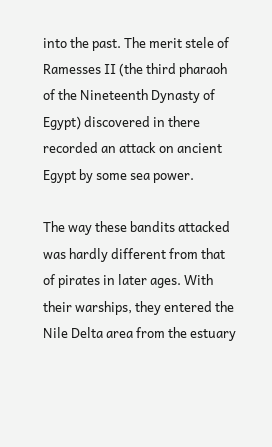into the past. The merit stele of Ramesses II (the third pharaoh of the Nineteenth Dynasty of Egypt) discovered in there recorded an attack on ancient Egypt by some sea power.

The way these bandits attacked was hardly different from that of pirates in later ages. With their warships, they entered the Nile Delta area from the estuary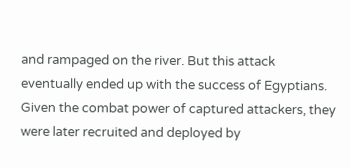and rampaged on the river. But this attack eventually ended up with the success of Egyptians. Given the combat power of captured attackers, they were later recruited and deployed by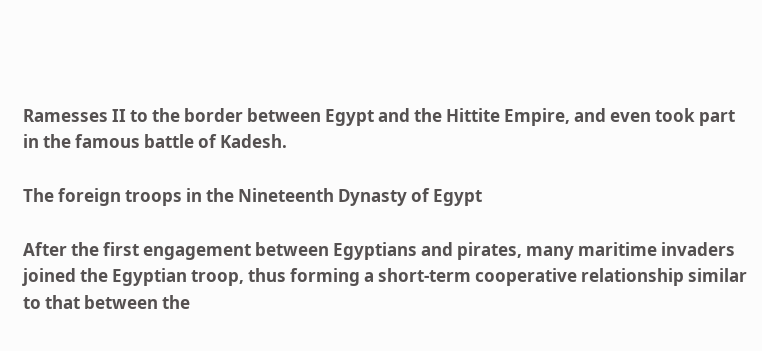Ramesses II to the border between Egypt and the Hittite Empire, and even took part in the famous battle of Kadesh.

The foreign troops in the Nineteenth Dynasty of Egypt

After the first engagement between Egyptians and pirates, many maritime invaders joined the Egyptian troop, thus forming a short-term cooperative relationship similar to that between the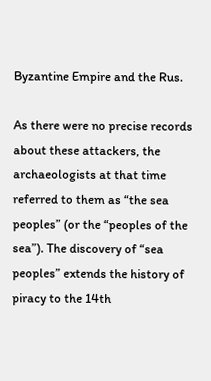Byzantine Empire and the Rus.

As there were no precise records about these attackers, the archaeologists at that time referred to them as “the sea peoples” (or the “peoples of the sea”). The discovery of “sea peoples” extends the history of piracy to the 14th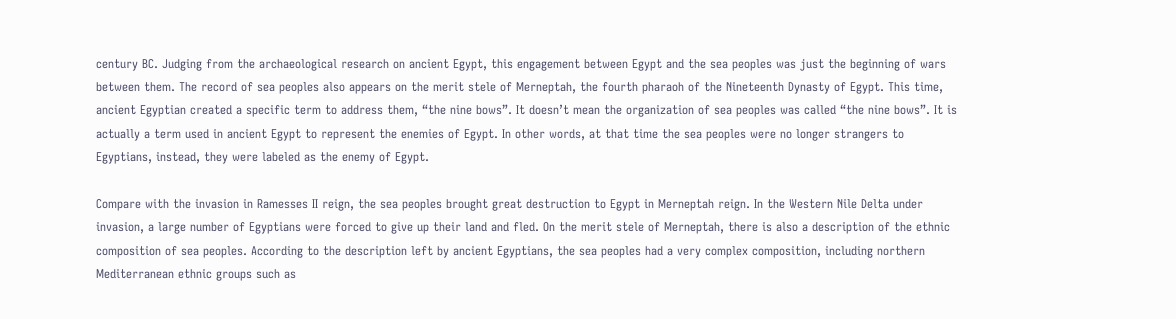century BC. Judging from the archaeological research on ancient Egypt, this engagement between Egypt and the sea peoples was just the beginning of wars between them. The record of sea peoples also appears on the merit stele of Merneptah, the fourth pharaoh of the Nineteenth Dynasty of Egypt. This time, ancient Egyptian created a specific term to address them, “the nine bows”. It doesn’t mean the organization of sea peoples was called “the nine bows”. It is actually a term used in ancient Egypt to represent the enemies of Egypt. In other words, at that time the sea peoples were no longer strangers to Egyptians, instead, they were labeled as the enemy of Egypt.

Compare with the invasion in Ramesses II reign, the sea peoples brought great destruction to Egypt in Merneptah reign. In the Western Nile Delta under invasion, a large number of Egyptians were forced to give up their land and fled. On the merit stele of Merneptah, there is also a description of the ethnic composition of sea peoples. According to the description left by ancient Egyptians, the sea peoples had a very complex composition, including northern Mediterranean ethnic groups such as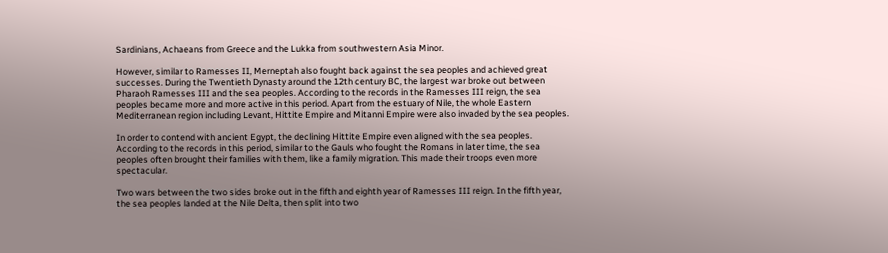Sardinians, Achaeans from Greece and the Lukka from southwestern Asia Minor.

However, similar to Ramesses II, Merneptah also fought back against the sea peoples and achieved great successes. During the Twentieth Dynasty around the 12th century BC, the largest war broke out between Pharaoh Ramesses III and the sea peoples. According to the records in the Ramesses III reign, the sea peoples became more and more active in this period. Apart from the estuary of Nile, the whole Eastern Mediterranean region including Levant, Hittite Empire and Mitanni Empire were also invaded by the sea peoples.

In order to contend with ancient Egypt, the declining Hittite Empire even aligned with the sea peoples. According to the records in this period, similar to the Gauls who fought the Romans in later time, the sea peoples often brought their families with them, like a family migration. This made their troops even more spectacular.

Two wars between the two sides broke out in the fifth and eighth year of Ramesses III reign. In the fifth year, the sea peoples landed at the Nile Delta, then split into two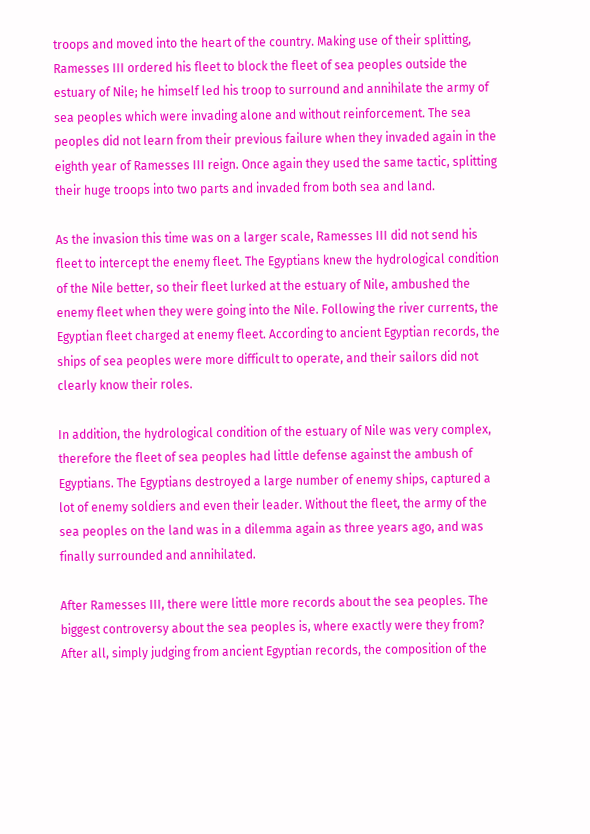troops and moved into the heart of the country. Making use of their splitting, Ramesses III ordered his fleet to block the fleet of sea peoples outside the estuary of Nile; he himself led his troop to surround and annihilate the army of sea peoples which were invading alone and without reinforcement. The sea peoples did not learn from their previous failure when they invaded again in the eighth year of Ramesses III reign. Once again they used the same tactic, splitting their huge troops into two parts and invaded from both sea and land.

As the invasion this time was on a larger scale, Ramesses III did not send his fleet to intercept the enemy fleet. The Egyptians knew the hydrological condition of the Nile better, so their fleet lurked at the estuary of Nile, ambushed the enemy fleet when they were going into the Nile. Following the river currents, the Egyptian fleet charged at enemy fleet. According to ancient Egyptian records, the ships of sea peoples were more difficult to operate, and their sailors did not clearly know their roles.

In addition, the hydrological condition of the estuary of Nile was very complex, therefore the fleet of sea peoples had little defense against the ambush of Egyptians. The Egyptians destroyed a large number of enemy ships, captured a lot of enemy soldiers and even their leader. Without the fleet, the army of the sea peoples on the land was in a dilemma again as three years ago, and was finally surrounded and annihilated.

After Ramesses III, there were little more records about the sea peoples. The biggest controversy about the sea peoples is, where exactly were they from? After all, simply judging from ancient Egyptian records, the composition of the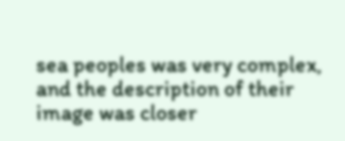sea peoples was very complex, and the description of their image was closer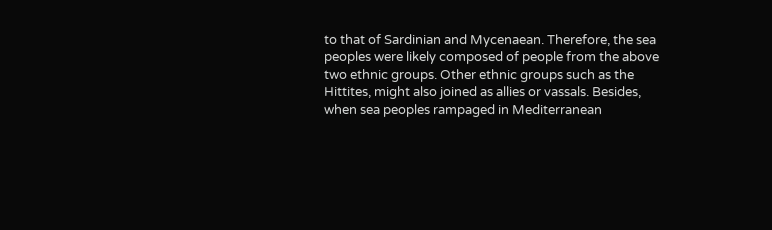to that of Sardinian and Mycenaean. Therefore, the sea peoples were likely composed of people from the above two ethnic groups. Other ethnic groups such as the Hittites, might also joined as allies or vassals. Besides, when sea peoples rampaged in Mediterranean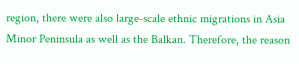region, there were also large-scale ethnic migrations in Asia Minor Peninsula as well as the Balkan. Therefore, the reason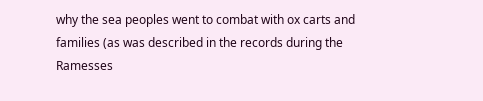why the sea peoples went to combat with ox carts and families (as was described in the records during the Ramesses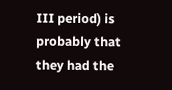III period) is probably that they had the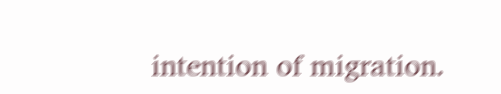intention of migration.